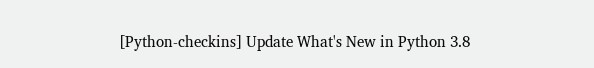[Python-checkins] Update What's New in Python 3.8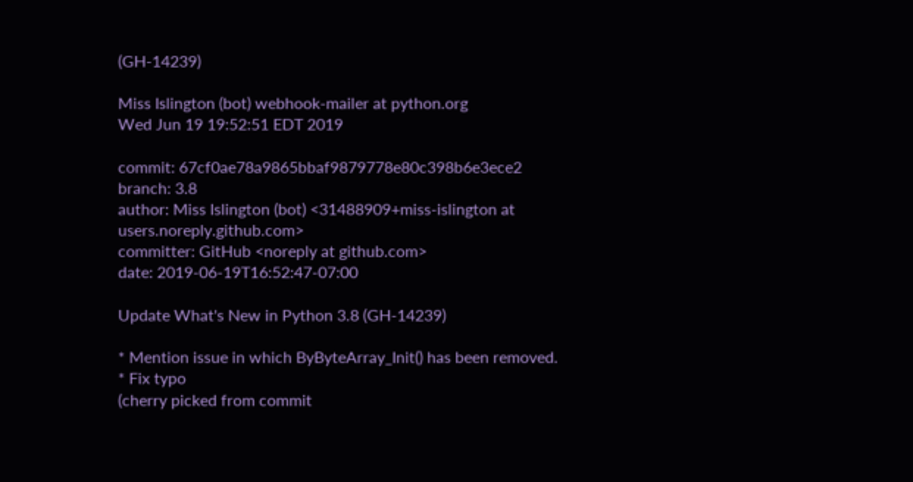(GH-14239)

Miss Islington (bot) webhook-mailer at python.org
Wed Jun 19 19:52:51 EDT 2019

commit: 67cf0ae78a9865bbaf9879778e80c398b6e3ece2
branch: 3.8
author: Miss Islington (bot) <31488909+miss-islington at users.noreply.github.com>
committer: GitHub <noreply at github.com>
date: 2019-06-19T16:52:47-07:00

Update What's New in Python 3.8 (GH-14239)

* Mention issue in which ByByteArray_Init() has been removed.
* Fix typo
(cherry picked from commit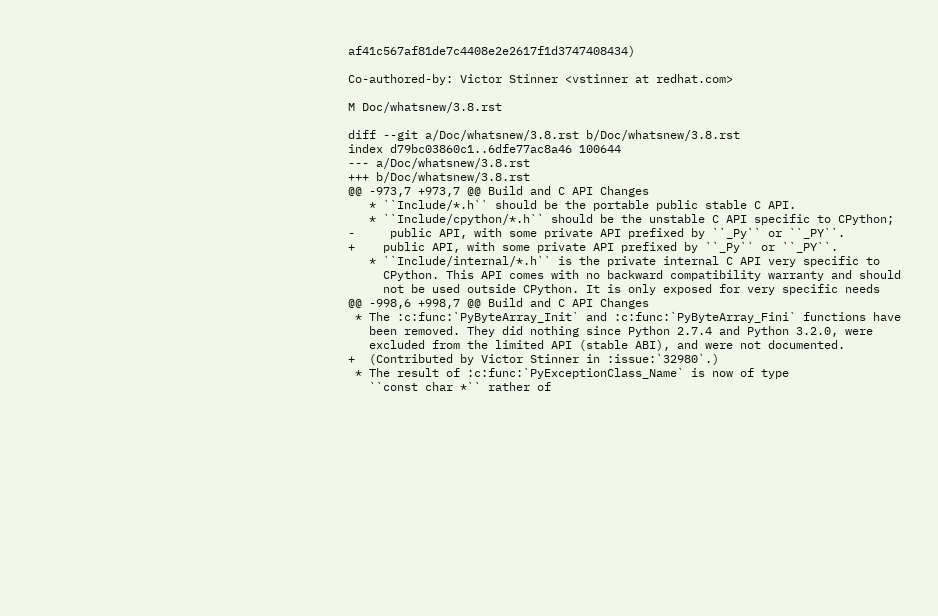af41c567af81de7c4408e2e2617f1d3747408434)

Co-authored-by: Victor Stinner <vstinner at redhat.com>

M Doc/whatsnew/3.8.rst

diff --git a/Doc/whatsnew/3.8.rst b/Doc/whatsnew/3.8.rst
index d79bc03860c1..6dfe77ac8a46 100644
--- a/Doc/whatsnew/3.8.rst
+++ b/Doc/whatsnew/3.8.rst
@@ -973,7 +973,7 @@ Build and C API Changes
   * ``Include/*.h`` should be the portable public stable C API.
   * ``Include/cpython/*.h`` should be the unstable C API specific to CPython;
-     public API, with some private API prefixed by ``_Py`` or ``_PY``.
+    public API, with some private API prefixed by ``_Py`` or ``_PY``.
   * ``Include/internal/*.h`` is the private internal C API very specific to
     CPython. This API comes with no backward compatibility warranty and should
     not be used outside CPython. It is only exposed for very specific needs
@@ -998,6 +998,7 @@ Build and C API Changes
 * The :c:func:`PyByteArray_Init` and :c:func:`PyByteArray_Fini` functions have
   been removed. They did nothing since Python 2.7.4 and Python 3.2.0, were
   excluded from the limited API (stable ABI), and were not documented.
+  (Contributed by Victor Stinner in :issue:`32980`.)
 * The result of :c:func:`PyExceptionClass_Name` is now of type
   ``const char *`` rather of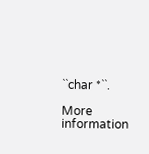``char *``.

More information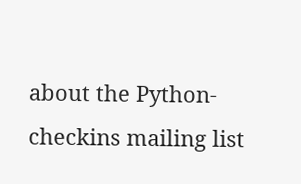about the Python-checkins mailing list